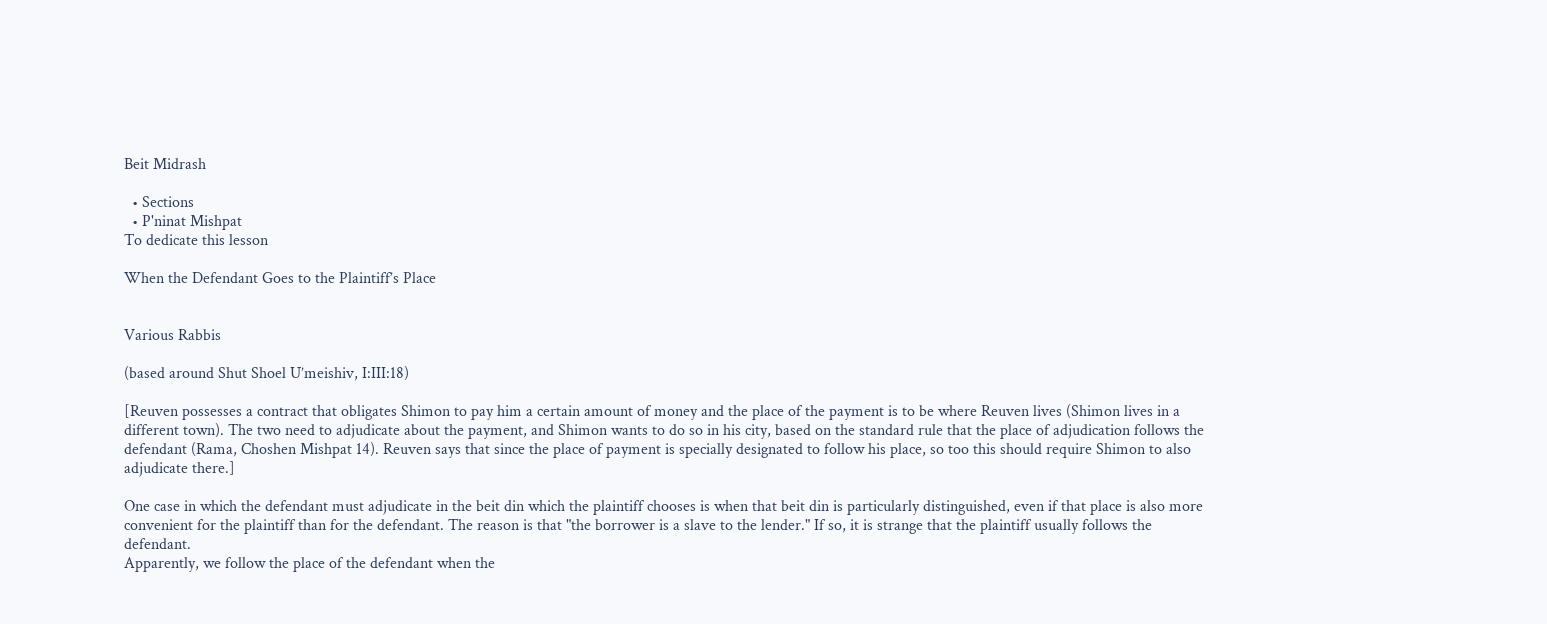Beit Midrash

  • Sections
  • P'ninat Mishpat
To dedicate this lesson

When the Defendant Goes to the Plaintiff’s Place


Various Rabbis

(based around Shut Shoel U’meishiv, I:III:18)

[Reuven possesses a contract that obligates Shimon to pay him a certain amount of money and the place of the payment is to be where Reuven lives (Shimon lives in a different town). The two need to adjudicate about the payment, and Shimon wants to do so in his city, based on the standard rule that the place of adjudication follows the defendant (Rama, Choshen Mishpat 14). Reuven says that since the place of payment is specially designated to follow his place, so too this should require Shimon to also adjudicate there.]

One case in which the defendant must adjudicate in the beit din which the plaintiff chooses is when that beit din is particularly distinguished, even if that place is also more convenient for the plaintiff than for the defendant. The reason is that "the borrower is a slave to the lender." If so, it is strange that the plaintiff usually follows the defendant.
Apparently, we follow the place of the defendant when the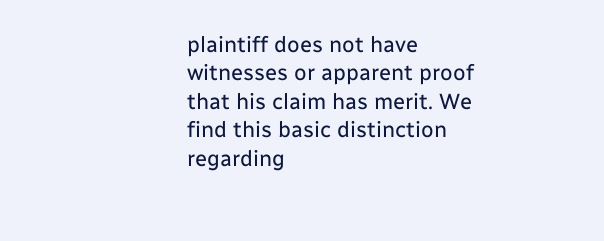plaintiff does not have witnesses or apparent proof that his claim has merit. We find this basic distinction regarding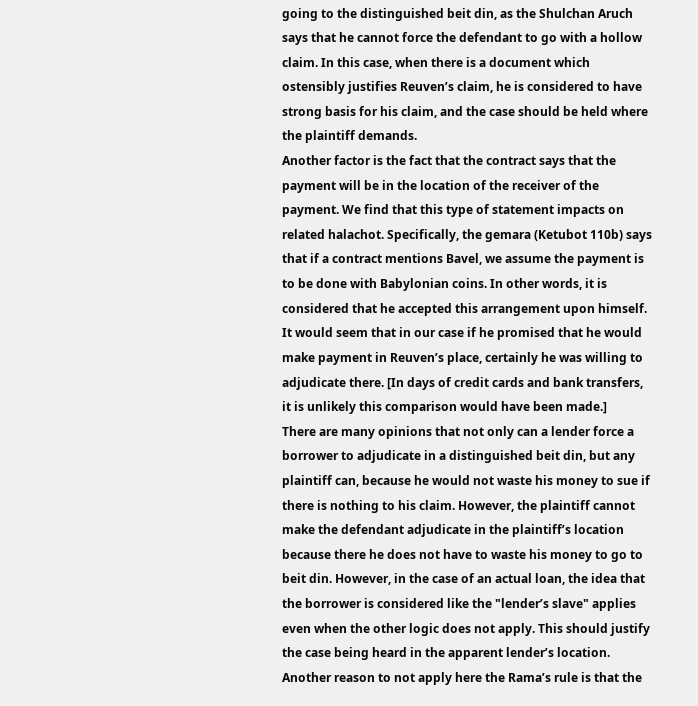going to the distinguished beit din, as the Shulchan Aruch says that he cannot force the defendant to go with a hollow claim. In this case, when there is a document which ostensibly justifies Reuven’s claim, he is considered to have strong basis for his claim, and the case should be held where the plaintiff demands.
Another factor is the fact that the contract says that the payment will be in the location of the receiver of the payment. We find that this type of statement impacts on related halachot. Specifically, the gemara (Ketubot 110b) says that if a contract mentions Bavel, we assume the payment is to be done with Babylonian coins. In other words, it is considered that he accepted this arrangement upon himself. It would seem that in our case if he promised that he would make payment in Reuven’s place, certainly he was willing to adjudicate there. [In days of credit cards and bank transfers, it is unlikely this comparison would have been made.]
There are many opinions that not only can a lender force a borrower to adjudicate in a distinguished beit din, but any plaintiff can, because he would not waste his money to sue if there is nothing to his claim. However, the plaintiff cannot make the defendant adjudicate in the plaintiff’s location because there he does not have to waste his money to go to beit din. However, in the case of an actual loan, the idea that the borrower is considered like the "lender’s slave" applies even when the other logic does not apply. This should justify the case being heard in the apparent lender’s location.
Another reason to not apply here the Rama’s rule is that the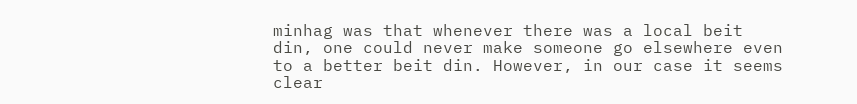minhag was that whenever there was a local beit din, one could never make someone go elsewhere even to a better beit din. However, in our case it seems clear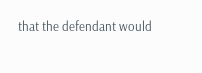that the defendant would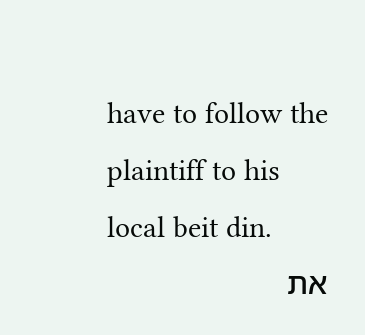have to follow the plaintiff to his local beit din.
את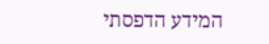המידע הדפסתי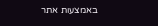באמצעות אתר